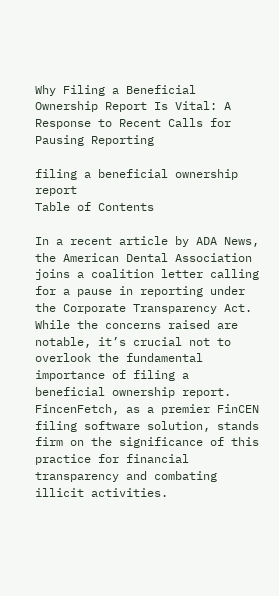Why Filing a Beneficial Ownership Report Is Vital: A Response to Recent Calls for Pausing Reporting

filing a beneficial ownership report
Table of Contents

In a recent article by ADA News, the American Dental Association joins a coalition letter calling for a pause in reporting under the Corporate Transparency Act. While the concerns raised are notable, it’s crucial not to overlook the fundamental importance of filing a beneficial ownership report. FincenFetch, as a premier FinCEN filing software solution, stands firm on the significance of this practice for financial transparency and combating illicit activities.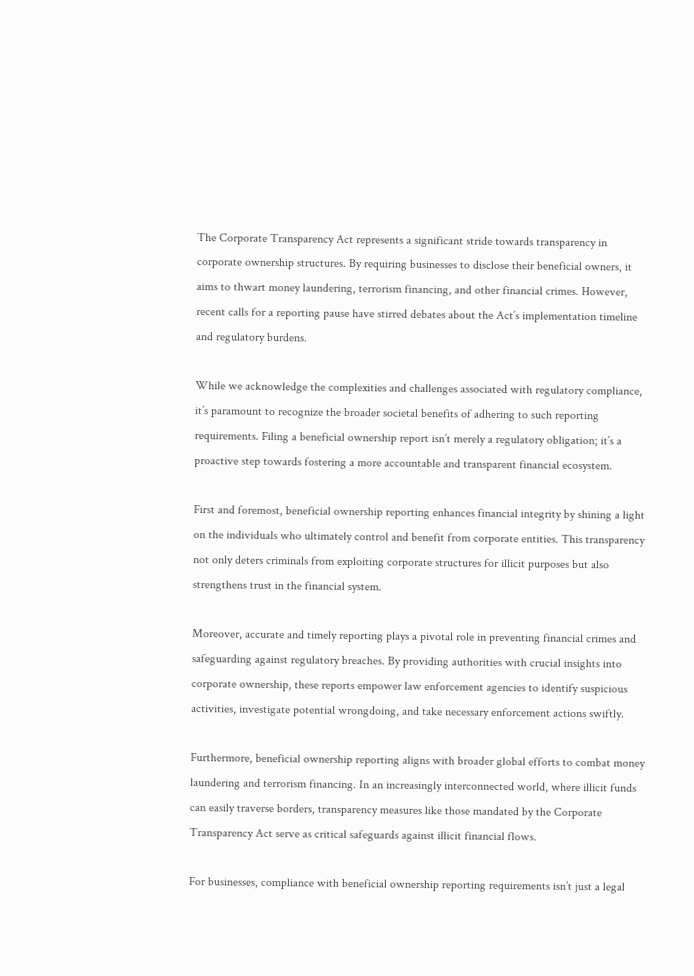The Corporate Transparency Act represents a significant stride towards transparency in corporate ownership structures. By requiring businesses to disclose their beneficial owners, it aims to thwart money laundering, terrorism financing, and other financial crimes. However, recent calls for a reporting pause have stirred debates about the Act’s implementation timeline and regulatory burdens.

While we acknowledge the complexities and challenges associated with regulatory compliance, it’s paramount to recognize the broader societal benefits of adhering to such reporting requirements. Filing a beneficial ownership report isn’t merely a regulatory obligation; it’s a proactive step towards fostering a more accountable and transparent financial ecosystem.

First and foremost, beneficial ownership reporting enhances financial integrity by shining a light on the individuals who ultimately control and benefit from corporate entities. This transparency not only deters criminals from exploiting corporate structures for illicit purposes but also strengthens trust in the financial system.

Moreover, accurate and timely reporting plays a pivotal role in preventing financial crimes and safeguarding against regulatory breaches. By providing authorities with crucial insights into corporate ownership, these reports empower law enforcement agencies to identify suspicious activities, investigate potential wrongdoing, and take necessary enforcement actions swiftly.

Furthermore, beneficial ownership reporting aligns with broader global efforts to combat money laundering and terrorism financing. In an increasingly interconnected world, where illicit funds can easily traverse borders, transparency measures like those mandated by the Corporate Transparency Act serve as critical safeguards against illicit financial flows.

For businesses, compliance with beneficial ownership reporting requirements isn’t just a legal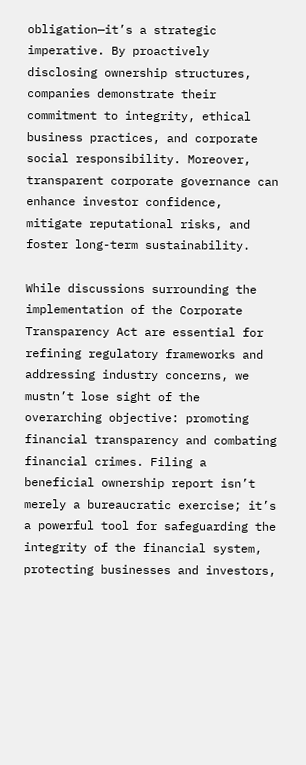obligation—it’s a strategic imperative. By proactively disclosing ownership structures, companies demonstrate their commitment to integrity, ethical business practices, and corporate social responsibility. Moreover, transparent corporate governance can enhance investor confidence, mitigate reputational risks, and foster long-term sustainability.

While discussions surrounding the implementation of the Corporate Transparency Act are essential for refining regulatory frameworks and addressing industry concerns, we mustn’t lose sight of the overarching objective: promoting financial transparency and combating financial crimes. Filing a beneficial ownership report isn’t merely a bureaucratic exercise; it’s a powerful tool for safeguarding the integrity of the financial system, protecting businesses and investors,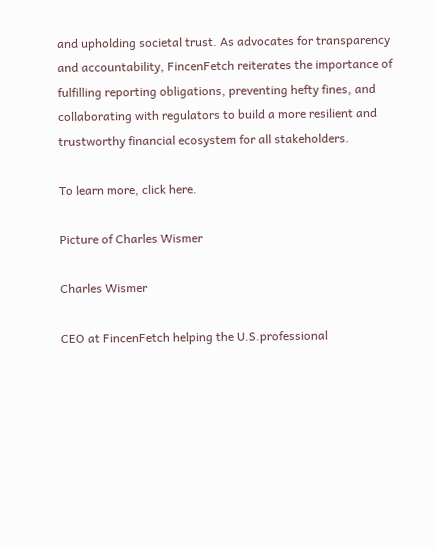and upholding societal trust. As advocates for transparency and accountability, FincenFetch reiterates the importance of fulfilling reporting obligations, preventing hefty fines, and collaborating with regulators to build a more resilient and trustworthy financial ecosystem for all stakeholders.

To learn more, click here.

Picture of Charles Wismer

Charles Wismer

CEO at FincenFetch helping the U.S.professional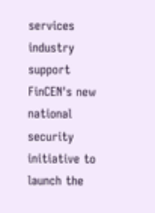services industry support FinCEN's new national security initiative to launch the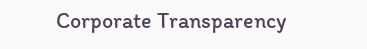Corporate Transparency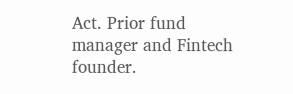Act. Prior fund manager and Fintech founder.